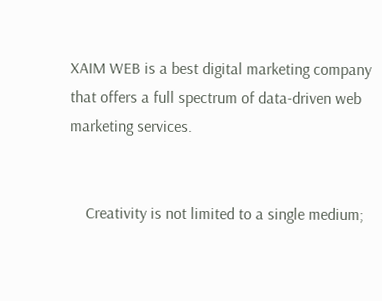XAIM WEB is a best digital marketing company that offers a full spectrum of data-driven web marketing services.


    Creativity is not limited to a single medium;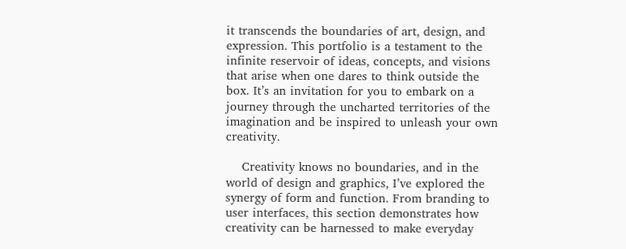it transcends the boundaries of art, design, and expression. This portfolio is a testament to the infinite reservoir of ideas, concepts, and visions that arise when one dares to think outside the box. It’s an invitation for you to embark on a journey through the uncharted territories of the imagination and be inspired to unleash your own creativity.

    Creativity knows no boundaries, and in the world of design and graphics, I’ve explored the synergy of form and function. From branding to user interfaces, this section demonstrates how creativity can be harnessed to make everyday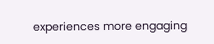experiences more engaging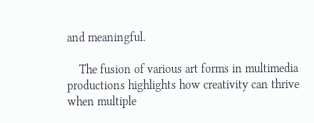and meaningful.

    The fusion of various art forms in multimedia productions highlights how creativity can thrive when multiple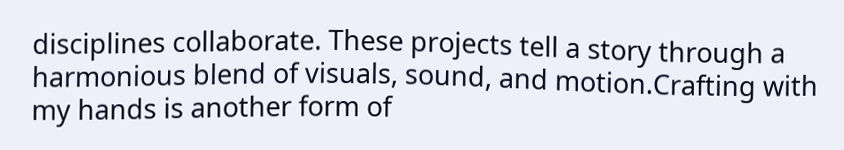disciplines collaborate. These projects tell a story through a harmonious blend of visuals, sound, and motion.Crafting with my hands is another form of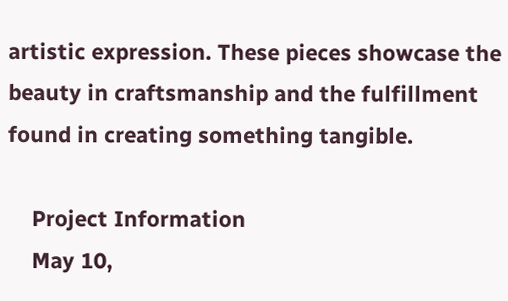artistic expression. These pieces showcase the beauty in craftsmanship and the fulfillment found in creating something tangible.

    Project Information
    May 10,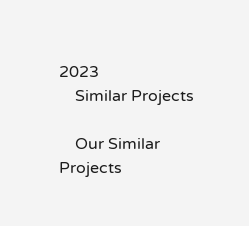2023
    Similar Projects

    Our Similar Projects